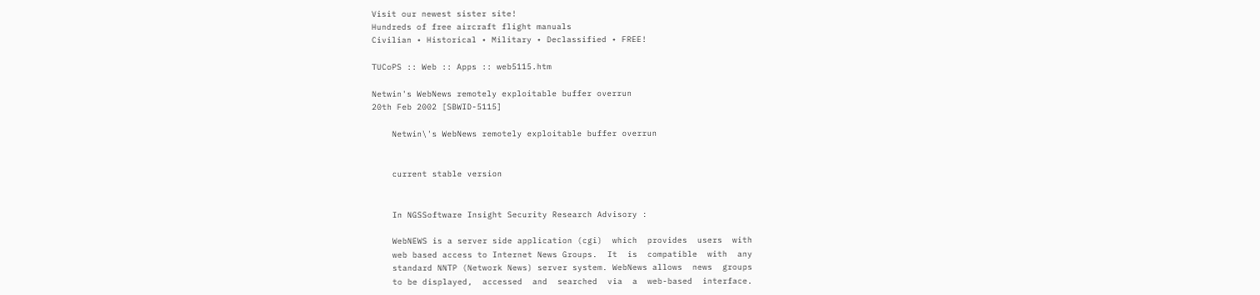Visit our newest sister site!
Hundreds of free aircraft flight manuals
Civilian • Historical • Military • Declassified • FREE!

TUCoPS :: Web :: Apps :: web5115.htm

Netwin's WebNews remotely exploitable buffer overrun
20th Feb 2002 [SBWID-5115]

    Netwin\'s WebNews remotely exploitable buffer overrun


    current stable version


    In NGSSoftware Insight Security Research Advisory :

    WebNEWS is a server side application (cgi)  which  provides  users  with
    web based access to Internet News Groups.  It  is  compatible  with  any
    standard NNTP (Network News) server system. WebNews allows  news  groups
    to be displayed,  accessed  and  searched  via  a  web-based  interface.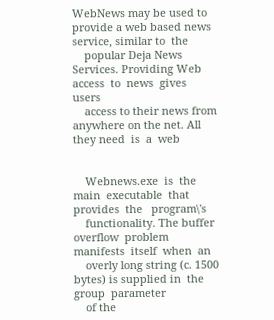WebNews may be used to provide a web based news service, similar to  the
    popular Deja News Services. Providing Web access  to  news  gives  users
    access to their news from anywhere on the net. All they need  is  a  web


    Webnews.exe  is  the  main  executable  that  provides  the   program\'s
    functionality. The buffer overflow  problem  manifests  itself  when  an
    overly long string (c. 1500 bytes) is supplied in  the  group  parameter
    of the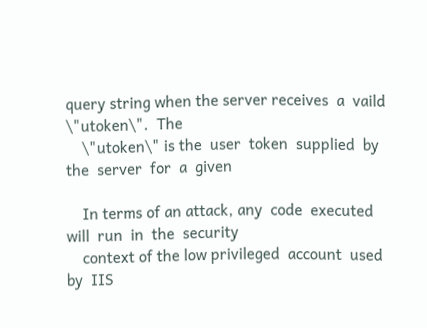query string when the server receives  a  vaild  \"utoken\".  The
    \"utoken\" is the  user  token  supplied  by  the  server  for  a  given

    In terms of an attack, any  code  executed  will  run  in  the  security
    context of the low privileged  account  used  by  IIS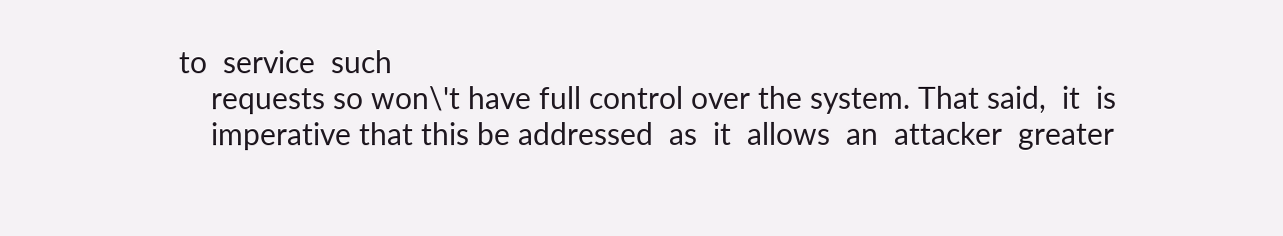to  service  such
    requests so won\'t have full control over the system. That said,  it  is
    imperative that this be addressed  as  it  allows  an  attacker  greater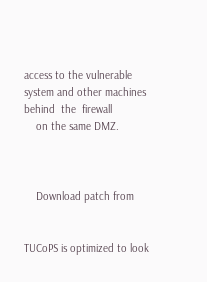access to the vulnerable system and other machines behind  the  firewall
    on the same DMZ.



    Download patch from


TUCoPS is optimized to look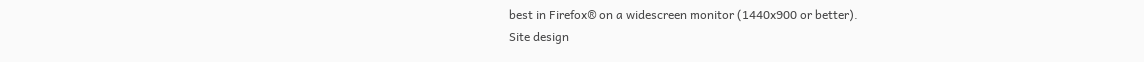best in Firefox® on a widescreen monitor (1440x900 or better).
Site design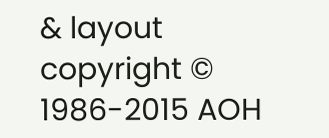& layout copyright © 1986-2015 AOH